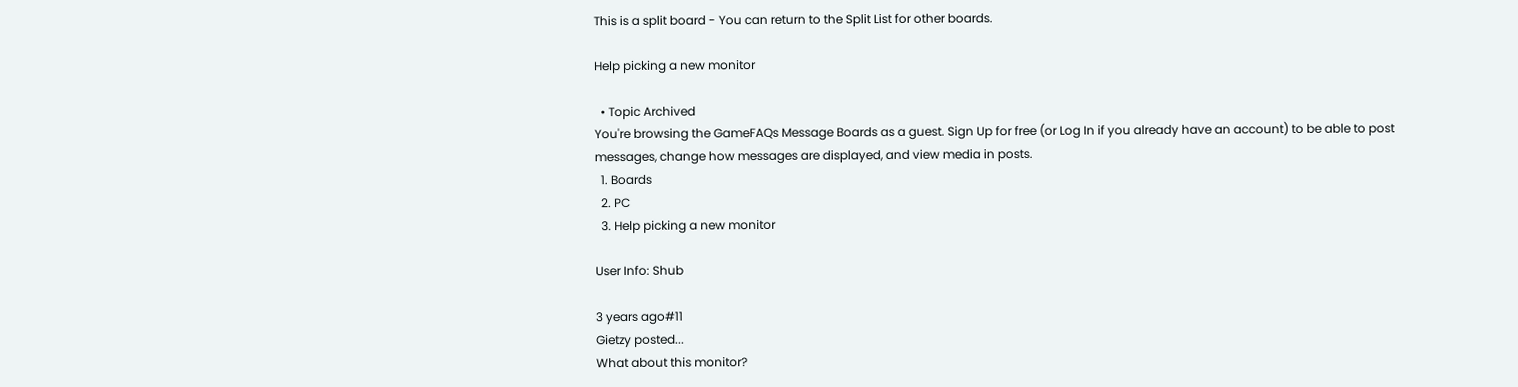This is a split board - You can return to the Split List for other boards.

Help picking a new monitor

  • Topic Archived
You're browsing the GameFAQs Message Boards as a guest. Sign Up for free (or Log In if you already have an account) to be able to post messages, change how messages are displayed, and view media in posts.
  1. Boards
  2. PC
  3. Help picking a new monitor

User Info: Shub

3 years ago#11
Gietzy posted...
What about this monitor?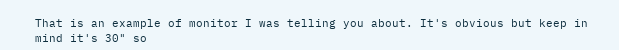That is an example of monitor I was telling you about. It's obvious but keep in mind it's 30" so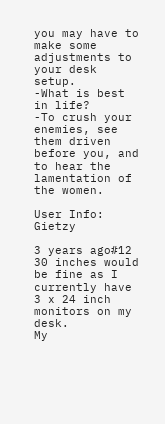you may have to make some adjustments to your desk setup.
-What is best in life?
-To crush your enemies, see them driven before you, and to hear the lamentation of the women.

User Info: Gietzy

3 years ago#12
30 inches would be fine as I currently have 3 x 24 inch monitors on my desk.
My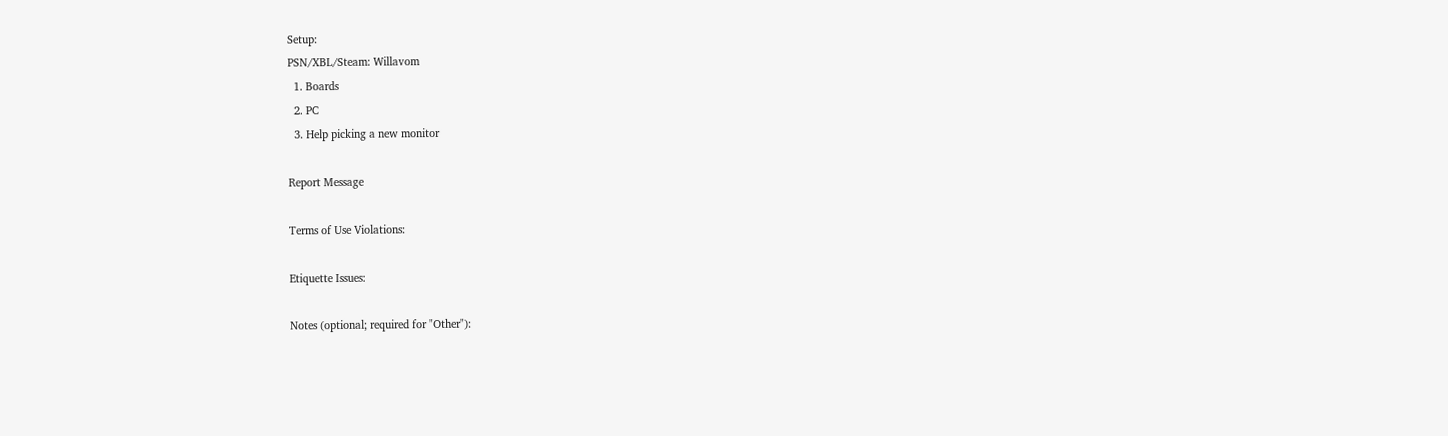Setup:
PSN/XBL/Steam: Willavom
  1. Boards
  2. PC
  3. Help picking a new monitor

Report Message

Terms of Use Violations:

Etiquette Issues:

Notes (optional; required for "Other"):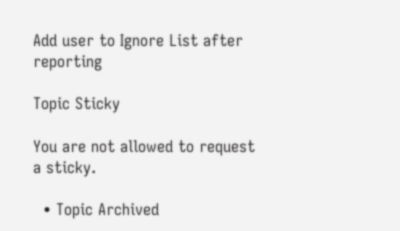Add user to Ignore List after reporting

Topic Sticky

You are not allowed to request a sticky.

  • Topic Archived